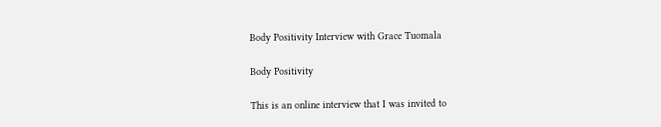Body Positivity Interview with Grace Tuomala

Body Positivity

This is an online interview that I was invited to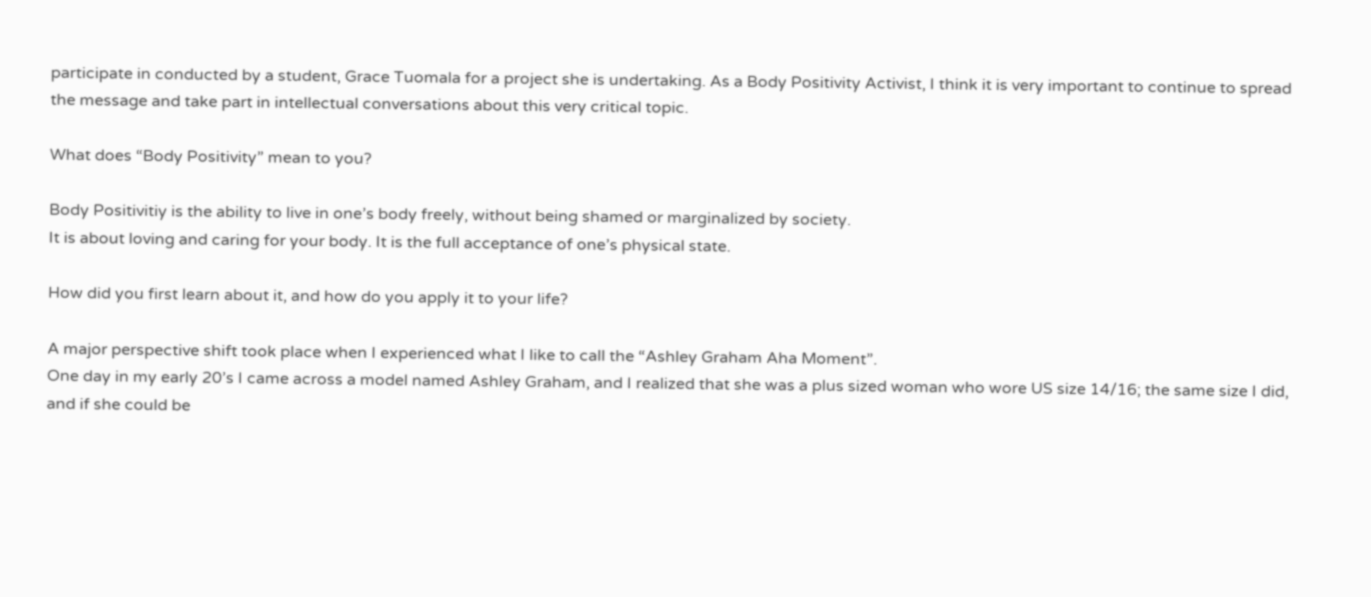participate in conducted by a student, Grace Tuomala for a project she is undertaking. As a Body Positivity Activist, I think it is very important to continue to spread the message and take part in intellectual conversations about this very critical topic.

What does “Body Positivity” mean to you?

Body Positivitiy is the ability to live in one’s body freely, without being shamed or marginalized by society.
It is about loving and caring for your body. It is the full acceptance of one’s physical state.

How did you first learn about it, and how do you apply it to your life?

A major perspective shift took place when I experienced what I like to call the “Ashley Graham Aha Moment”.
One day in my early 20’s I came across a model named Ashley Graham, and I realized that she was a plus sized woman who wore US size 14/16; the same size I did, and if she could be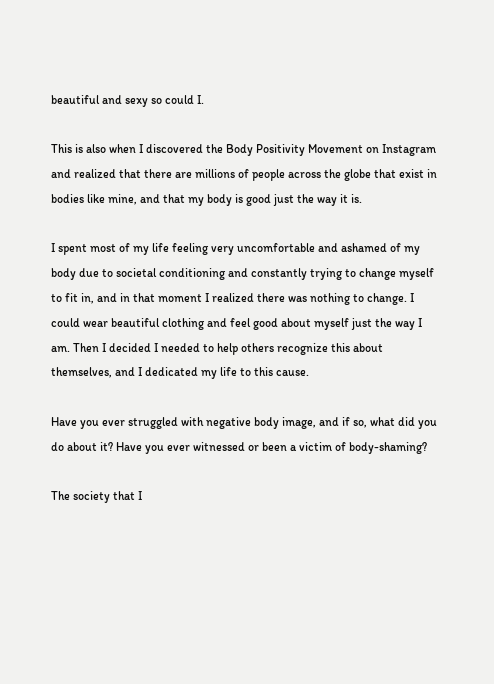beautiful and sexy so could I.

This is also when I discovered the Body Positivity Movement on Instagram and realized that there are millions of people across the globe that exist in bodies like mine, and that my body is good just the way it is.

I spent most of my life feeling very uncomfortable and ashamed of my body due to societal conditioning and constantly trying to change myself to fit in, and in that moment I realized there was nothing to change. I could wear beautiful clothing and feel good about myself just the way I am. Then I decided I needed to help others recognize this about themselves, and I dedicated my life to this cause.

Have you ever struggled with negative body image, and if so, what did you do about it? Have you ever witnessed or been a victim of body-shaming?

The society that I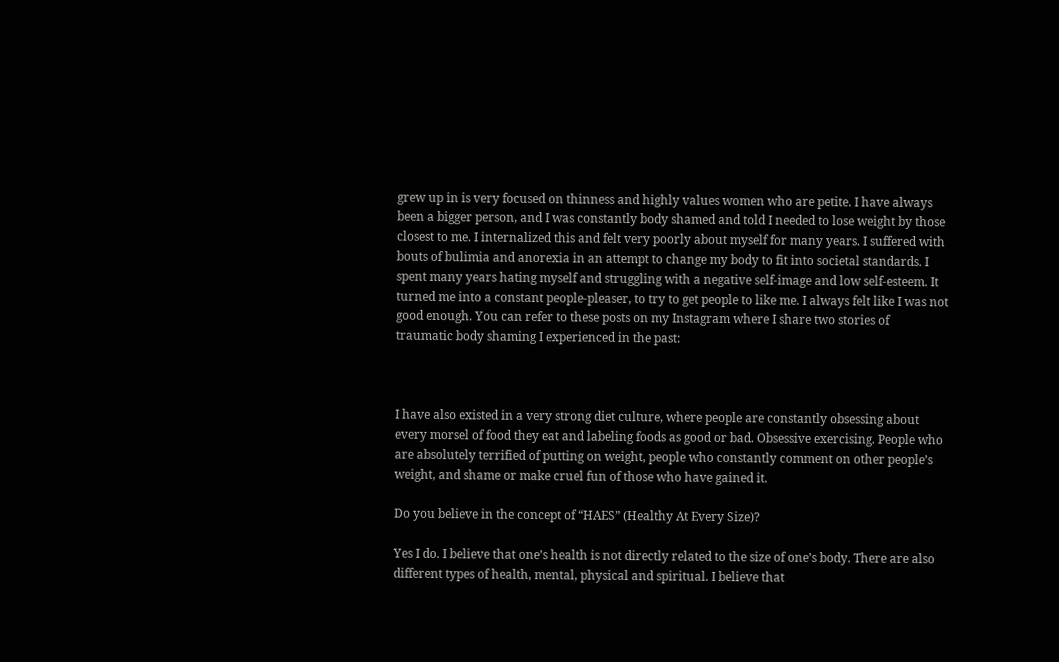grew up in is very focused on thinness and highly values women who are petite. I have always been a bigger person, and I was constantly body shamed and told I needed to lose weight by those closest to me. I internalized this and felt very poorly about myself for many years. I suffered with bouts of bulimia and anorexia in an attempt to change my body to fit into societal standards. I spent many years hating myself and struggling with a negative self-image and low self-esteem. It turned me into a constant people-pleaser, to try to get people to like me. I always felt like I was not good enough. You can refer to these posts on my Instagram where I share two stories of  traumatic body shaming I experienced in the past:



I have also existed in a very strong diet culture, where people are constantly obsessing about every morsel of food they eat and labeling foods as good or bad. Obsessive exercising. People who are absolutely terrified of putting on weight, people who constantly comment on other people’s weight, and shame or make cruel fun of those who have gained it.

Do you believe in the concept of “HAES” (Healthy At Every Size)?

Yes I do. I believe that one’s health is not directly related to the size of one’s body. There are also different types of health, mental, physical and spiritual. I believe that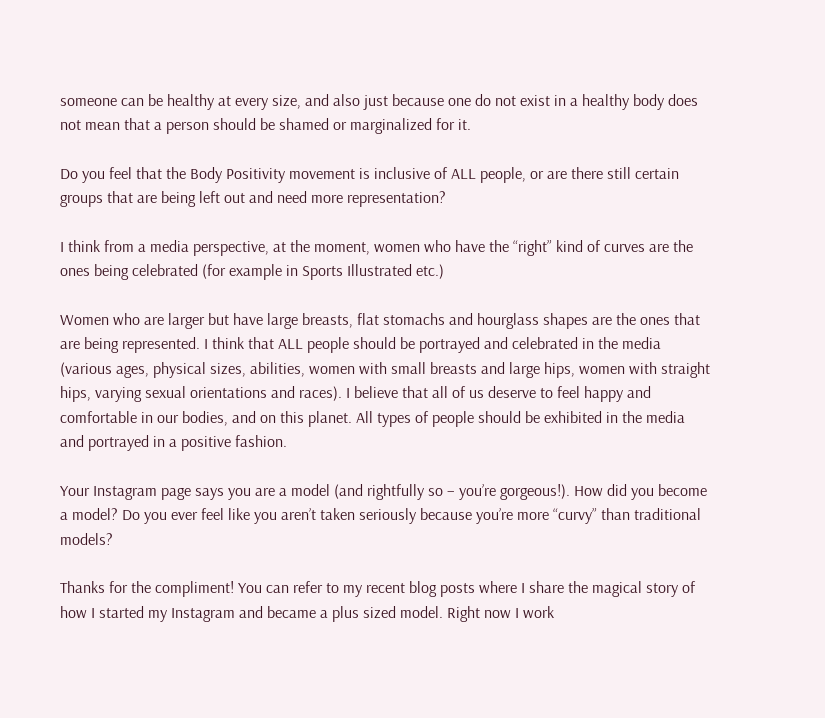someone can be healthy at every size, and also just because one do not exist in a healthy body does not mean that a person should be shamed or marginalized for it.

Do you feel that the Body Positivity movement is inclusive of ALL people, or are there still certain groups that are being left out and need more representation?

I think from a media perspective, at the moment, women who have the “right” kind of curves are the ones being celebrated (for example in Sports Illustrated etc.)

Women who are larger but have large breasts, flat stomachs and hourglass shapes are the ones that are being represented. I think that ALL people should be portrayed and celebrated in the media (various ages, physical sizes, abilities, women with small breasts and large hips, women with straight hips, varying sexual orientations and races). I believe that all of us deserve to feel happy and comfortable in our bodies, and on this planet. All types of people should be exhibited in the media and portrayed in a positive fashion.

Your Instagram page says you are a model (and rightfully so – you’re gorgeous!). How did you become a model? Do you ever feel like you aren’t taken seriously because you’re more “curvy” than traditional models?

Thanks for the compliment! You can refer to my recent blog posts where I share the magical story of how I started my Instagram and became a plus sized model. Right now I work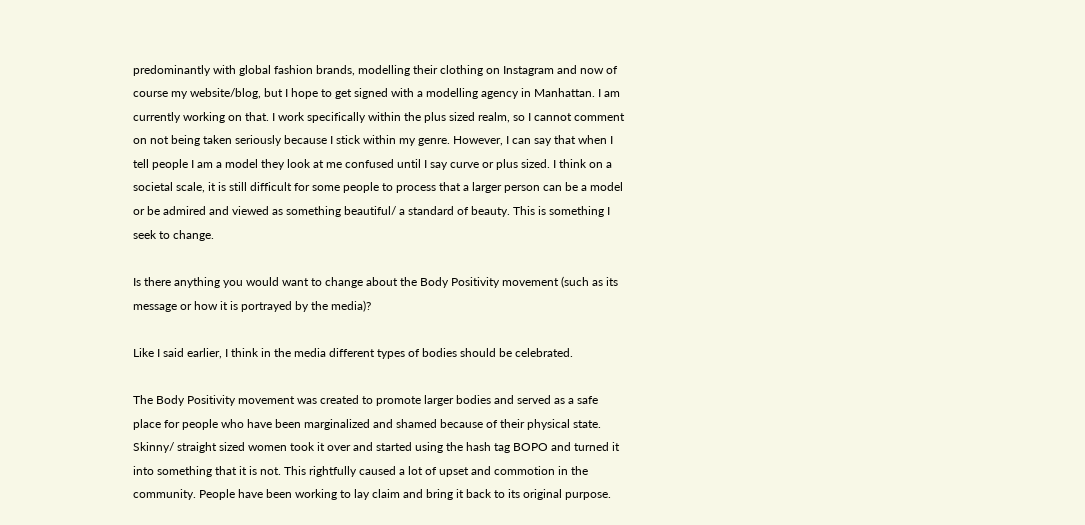predominantly with global fashion brands, modelling their clothing on Instagram and now of course my website/blog, but I hope to get signed with a modelling agency in Manhattan. I am currently working on that. I work specifically within the plus sized realm, so I cannot comment on not being taken seriously because I stick within my genre. However, I can say that when I tell people I am a model they look at me confused until I say curve or plus sized. I think on a societal scale, it is still difficult for some people to process that a larger person can be a model or be admired and viewed as something beautiful/ a standard of beauty. This is something I seek to change.

Is there anything you would want to change about the Body Positivity movement (such as its message or how it is portrayed by the media)?

Like I said earlier, I think in the media different types of bodies should be celebrated.

The Body Positivity movement was created to promote larger bodies and served as a safe place for people who have been marginalized and shamed because of their physical state. Skinny/ straight sized women took it over and started using the hash tag BOPO and turned it into something that it is not. This rightfully caused a lot of upset and commotion in the community. People have been working to lay claim and bring it back to its original purpose.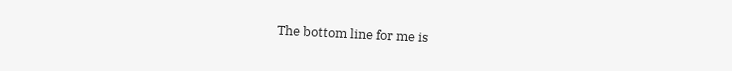The bottom line for me is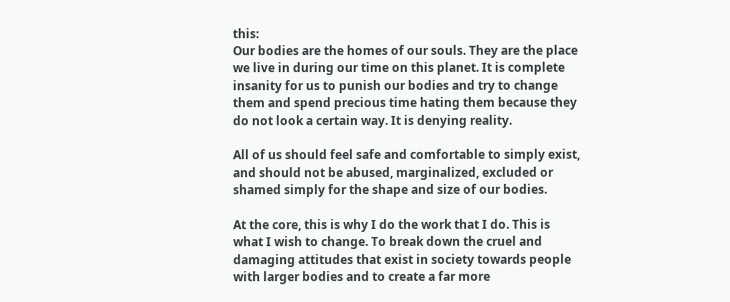this:
Our bodies are the homes of our souls. They are the place we live in during our time on this planet. It is complete insanity for us to punish our bodies and try to change them and spend precious time hating them because they do not look a certain way. It is denying reality.

All of us should feel safe and comfortable to simply exist, and should not be abused, marginalized, excluded or shamed simply for the shape and size of our bodies.

At the core, this is why I do the work that I do. This is what I wish to change. To break down the cruel and damaging attitudes that exist in society towards people with larger bodies and to create a far more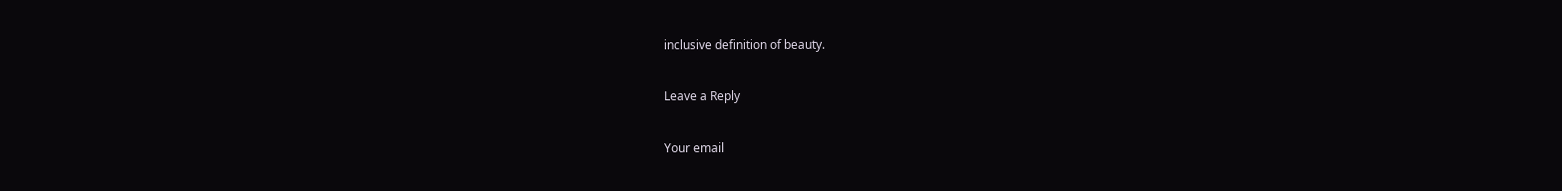inclusive definition of beauty.

Leave a Reply

Your email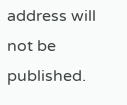address will not be published.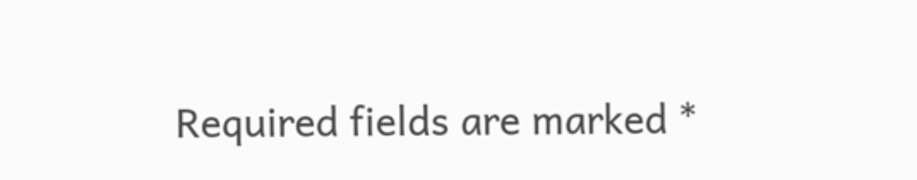Required fields are marked *